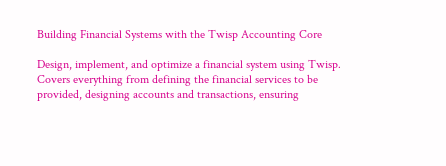Building Financial Systems with the Twisp Accounting Core

Design, implement, and optimize a financial system using Twisp. Covers everything from defining the financial services to be provided, designing accounts and transactions, ensuring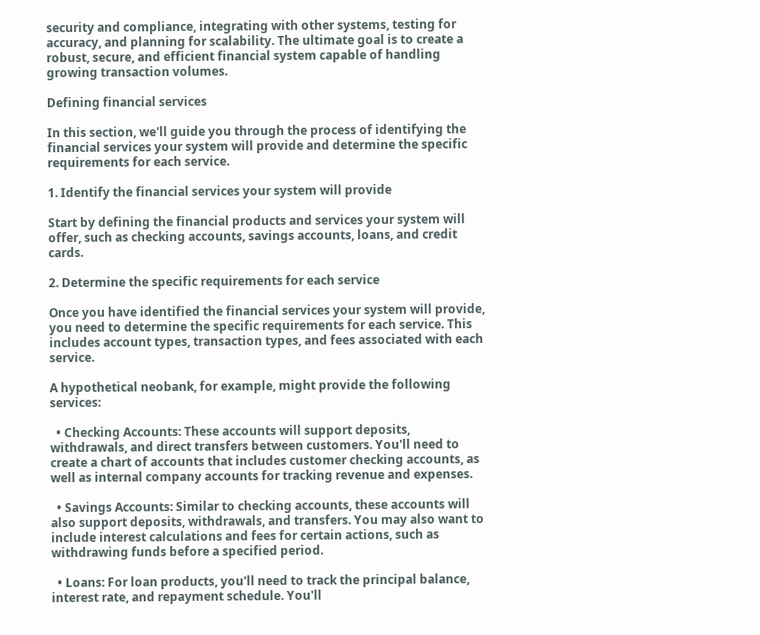security and compliance, integrating with other systems, testing for accuracy, and planning for scalability. The ultimate goal is to create a robust, secure, and efficient financial system capable of handling growing transaction volumes.

Defining financial services

In this section, we'll guide you through the process of identifying the financial services your system will provide and determine the specific requirements for each service.

1. Identify the financial services your system will provide

Start by defining the financial products and services your system will offer, such as checking accounts, savings accounts, loans, and credit cards.

2. Determine the specific requirements for each service

Once you have identified the financial services your system will provide, you need to determine the specific requirements for each service. This includes account types, transaction types, and fees associated with each service.

A hypothetical neobank, for example, might provide the following services:

  • Checking Accounts: These accounts will support deposits, withdrawals, and direct transfers between customers. You'll need to create a chart of accounts that includes customer checking accounts, as well as internal company accounts for tracking revenue and expenses.

  • Savings Accounts: Similar to checking accounts, these accounts will also support deposits, withdrawals, and transfers. You may also want to include interest calculations and fees for certain actions, such as withdrawing funds before a specified period.

  • Loans: For loan products, you'll need to track the principal balance, interest rate, and repayment schedule. You'll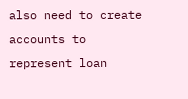also need to create accounts to represent loan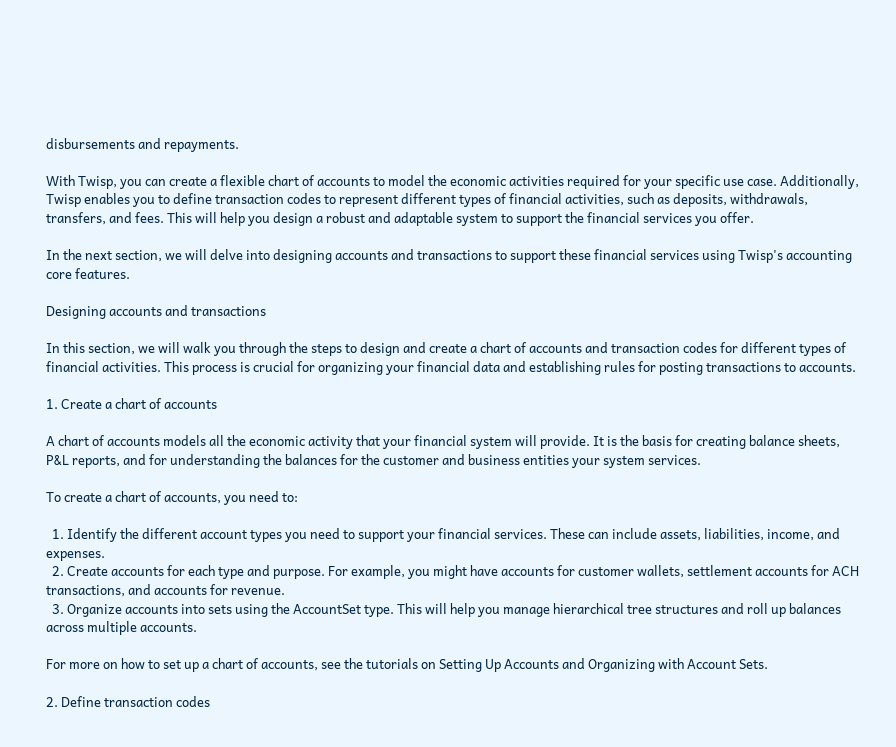disbursements and repayments.

With Twisp, you can create a flexible chart of accounts to model the economic activities required for your specific use case. Additionally, Twisp enables you to define transaction codes to represent different types of financial activities, such as deposits, withdrawals, transfers, and fees. This will help you design a robust and adaptable system to support the financial services you offer.

In the next section, we will delve into designing accounts and transactions to support these financial services using Twisp's accounting core features.

Designing accounts and transactions

In this section, we will walk you through the steps to design and create a chart of accounts and transaction codes for different types of financial activities. This process is crucial for organizing your financial data and establishing rules for posting transactions to accounts.

1. Create a chart of accounts

A chart of accounts models all the economic activity that your financial system will provide. It is the basis for creating balance sheets, P&L reports, and for understanding the balances for the customer and business entities your system services.

To create a chart of accounts, you need to:

  1. Identify the different account types you need to support your financial services. These can include assets, liabilities, income, and expenses.
  2. Create accounts for each type and purpose. For example, you might have accounts for customer wallets, settlement accounts for ACH transactions, and accounts for revenue.
  3. Organize accounts into sets using the AccountSet type. This will help you manage hierarchical tree structures and roll up balances across multiple accounts.

For more on how to set up a chart of accounts, see the tutorials on Setting Up Accounts and Organizing with Account Sets.

2. Define transaction codes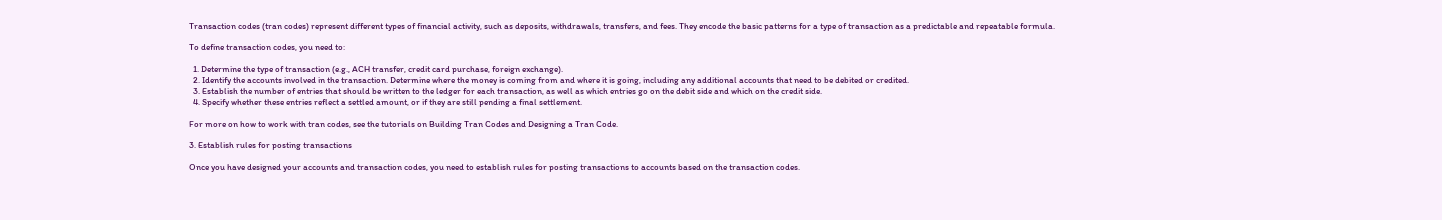Transaction codes (tran codes) represent different types of financial activity, such as deposits, withdrawals, transfers, and fees. They encode the basic patterns for a type of transaction as a predictable and repeatable formula.

To define transaction codes, you need to:

  1. Determine the type of transaction (e.g., ACH transfer, credit card purchase, foreign exchange).
  2. Identify the accounts involved in the transaction. Determine where the money is coming from and where it is going, including any additional accounts that need to be debited or credited.
  3. Establish the number of entries that should be written to the ledger for each transaction, as well as which entries go on the debit side and which on the credit side.
  4. Specify whether these entries reflect a settled amount, or if they are still pending a final settlement.

For more on how to work with tran codes, see the tutorials on Building Tran Codes and Designing a Tran Code.

3. Establish rules for posting transactions

Once you have designed your accounts and transaction codes, you need to establish rules for posting transactions to accounts based on the transaction codes.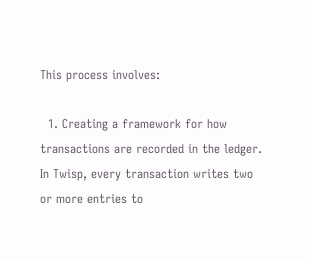This process involves:

  1. Creating a framework for how transactions are recorded in the ledger. In Twisp, every transaction writes two or more entries to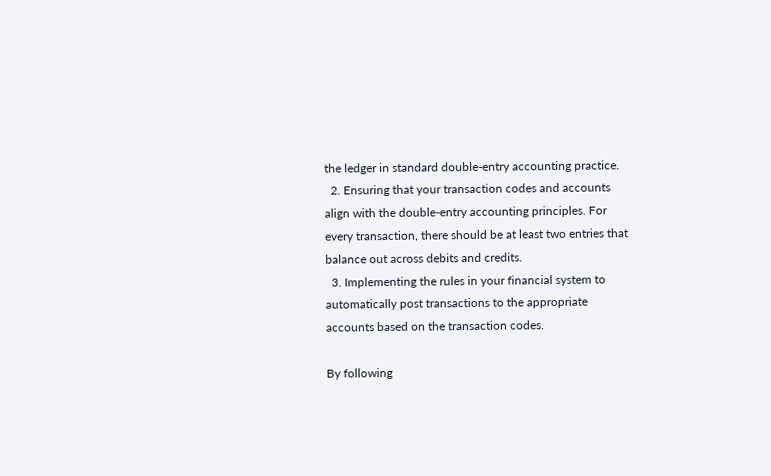the ledger in standard double-entry accounting practice.
  2. Ensuring that your transaction codes and accounts align with the double-entry accounting principles. For every transaction, there should be at least two entries that balance out across debits and credits.
  3. Implementing the rules in your financial system to automatically post transactions to the appropriate accounts based on the transaction codes.

By following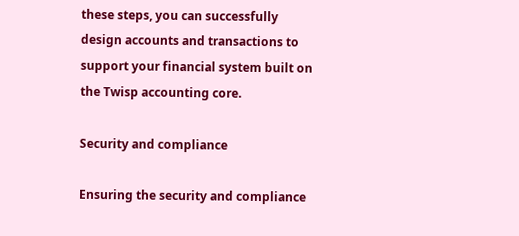these steps, you can successfully design accounts and transactions to support your financial system built on the Twisp accounting core.

Security and compliance

Ensuring the security and compliance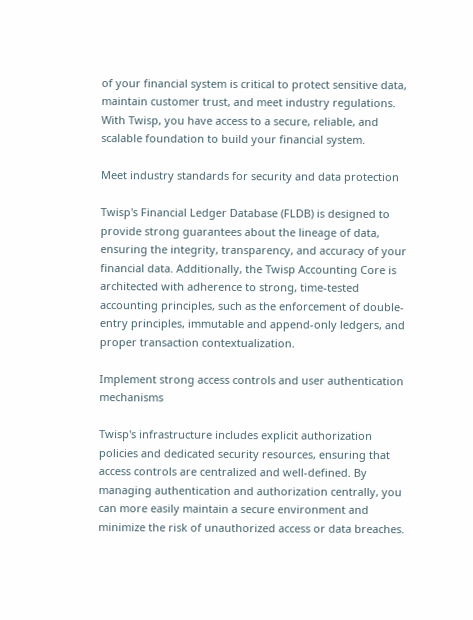of your financial system is critical to protect sensitive data, maintain customer trust, and meet industry regulations. With Twisp, you have access to a secure, reliable, and scalable foundation to build your financial system.

Meet industry standards for security and data protection

Twisp's Financial Ledger Database (FLDB) is designed to provide strong guarantees about the lineage of data, ensuring the integrity, transparency, and accuracy of your financial data. Additionally, the Twisp Accounting Core is architected with adherence to strong, time-tested accounting principles, such as the enforcement of double-entry principles, immutable and append-only ledgers, and proper transaction contextualization.

Implement strong access controls and user authentication mechanisms

Twisp's infrastructure includes explicit authorization policies and dedicated security resources, ensuring that access controls are centralized and well-defined. By managing authentication and authorization centrally, you can more easily maintain a secure environment and minimize the risk of unauthorized access or data breaches.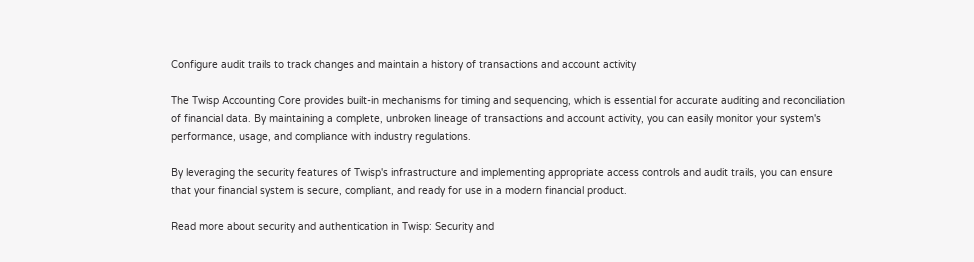Configure audit trails to track changes and maintain a history of transactions and account activity

The Twisp Accounting Core provides built-in mechanisms for timing and sequencing, which is essential for accurate auditing and reconciliation of financial data. By maintaining a complete, unbroken lineage of transactions and account activity, you can easily monitor your system's performance, usage, and compliance with industry regulations.

By leveraging the security features of Twisp's infrastructure and implementing appropriate access controls and audit trails, you can ensure that your financial system is secure, compliant, and ready for use in a modern financial product.

Read more about security and authentication in Twisp: Security and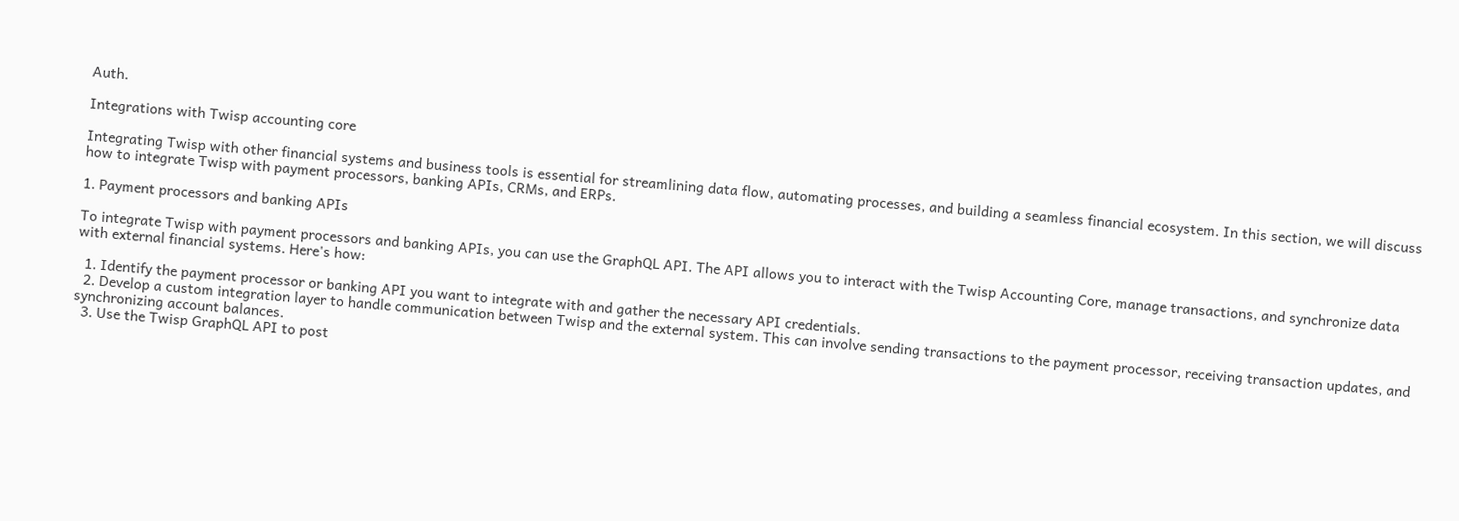Auth.

Integrations with Twisp accounting core

Integrating Twisp with other financial systems and business tools is essential for streamlining data flow, automating processes, and building a seamless financial ecosystem. In this section, we will discuss how to integrate Twisp with payment processors, banking APIs, CRMs, and ERPs.

1. Payment processors and banking APIs

To integrate Twisp with payment processors and banking APIs, you can use the GraphQL API. The API allows you to interact with the Twisp Accounting Core, manage transactions, and synchronize data with external financial systems. Here's how:

  1. Identify the payment processor or banking API you want to integrate with and gather the necessary API credentials.
  2. Develop a custom integration layer to handle communication between Twisp and the external system. This can involve sending transactions to the payment processor, receiving transaction updates, and synchronizing account balances.
  3. Use the Twisp GraphQL API to post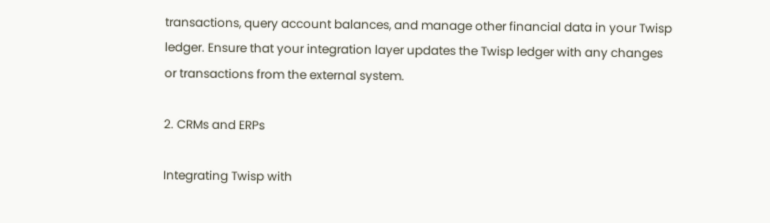transactions, query account balances, and manage other financial data in your Twisp ledger. Ensure that your integration layer updates the Twisp ledger with any changes or transactions from the external system.

2. CRMs and ERPs

Integrating Twisp with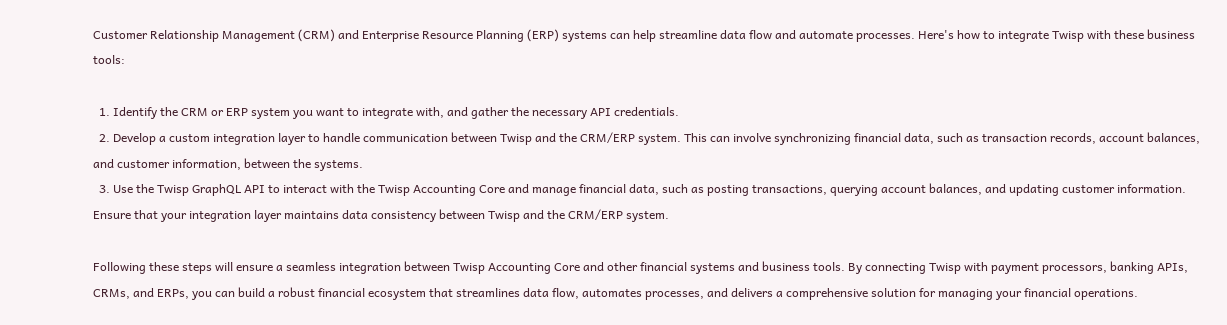Customer Relationship Management (CRM) and Enterprise Resource Planning (ERP) systems can help streamline data flow and automate processes. Here's how to integrate Twisp with these business tools:

  1. Identify the CRM or ERP system you want to integrate with, and gather the necessary API credentials.
  2. Develop a custom integration layer to handle communication between Twisp and the CRM/ERP system. This can involve synchronizing financial data, such as transaction records, account balances, and customer information, between the systems.
  3. Use the Twisp GraphQL API to interact with the Twisp Accounting Core and manage financial data, such as posting transactions, querying account balances, and updating customer information. Ensure that your integration layer maintains data consistency between Twisp and the CRM/ERP system.

Following these steps will ensure a seamless integration between Twisp Accounting Core and other financial systems and business tools. By connecting Twisp with payment processors, banking APIs, CRMs, and ERPs, you can build a robust financial ecosystem that streamlines data flow, automates processes, and delivers a comprehensive solution for managing your financial operations.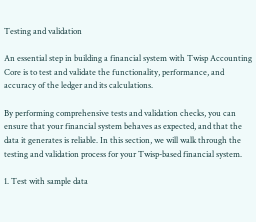Testing and validation

An essential step in building a financial system with Twisp Accounting Core is to test and validate the functionality, performance, and accuracy of the ledger and its calculations.

By performing comprehensive tests and validation checks, you can ensure that your financial system behaves as expected, and that the data it generates is reliable. In this section, we will walk through the testing and validation process for your Twisp-based financial system.

1. Test with sample data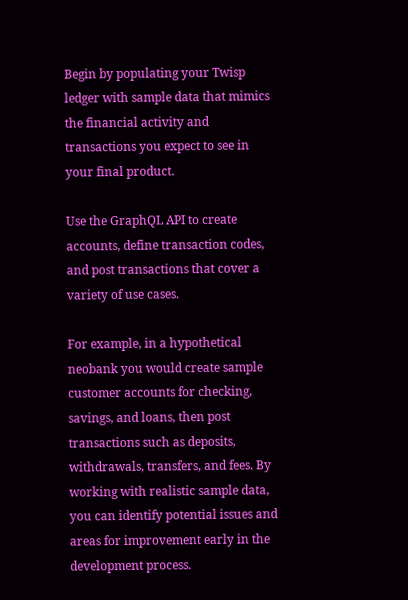Begin by populating your Twisp ledger with sample data that mimics the financial activity and transactions you expect to see in your final product.

Use the GraphQL API to create accounts, define transaction codes, and post transactions that cover a variety of use cases.

For example, in a hypothetical neobank you would create sample customer accounts for checking, savings, and loans, then post transactions such as deposits, withdrawals, transfers, and fees. By working with realistic sample data, you can identify potential issues and areas for improvement early in the development process.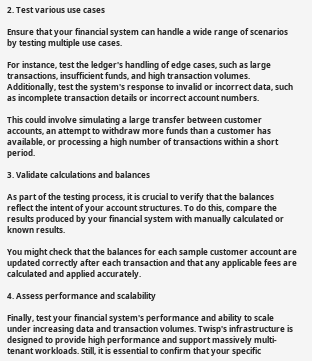2. Test various use cases

Ensure that your financial system can handle a wide range of scenarios by testing multiple use cases.

For instance, test the ledger's handling of edge cases, such as large transactions, insufficient funds, and high transaction volumes. Additionally, test the system's response to invalid or incorrect data, such as incomplete transaction details or incorrect account numbers.

This could involve simulating a large transfer between customer accounts, an attempt to withdraw more funds than a customer has available, or processing a high number of transactions within a short period.

3. Validate calculations and balances

As part of the testing process, it is crucial to verify that the balances reflect the intent of your account structures. To do this, compare the results produced by your financial system with manually calculated or known results.

You might check that the balances for each sample customer account are updated correctly after each transaction and that any applicable fees are calculated and applied accurately.

4. Assess performance and scalability

Finally, test your financial system's performance and ability to scale under increasing data and transaction volumes. Twisp's infrastructure is designed to provide high performance and support massively multi-tenant workloads. Still, it is essential to confirm that your specific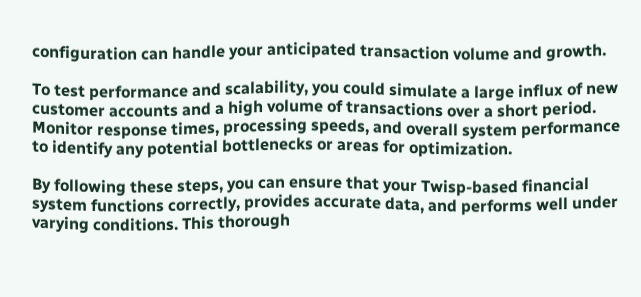configuration can handle your anticipated transaction volume and growth.

To test performance and scalability, you could simulate a large influx of new customer accounts and a high volume of transactions over a short period. Monitor response times, processing speeds, and overall system performance to identify any potential bottlenecks or areas for optimization.

By following these steps, you can ensure that your Twisp-based financial system functions correctly, provides accurate data, and performs well under varying conditions. This thorough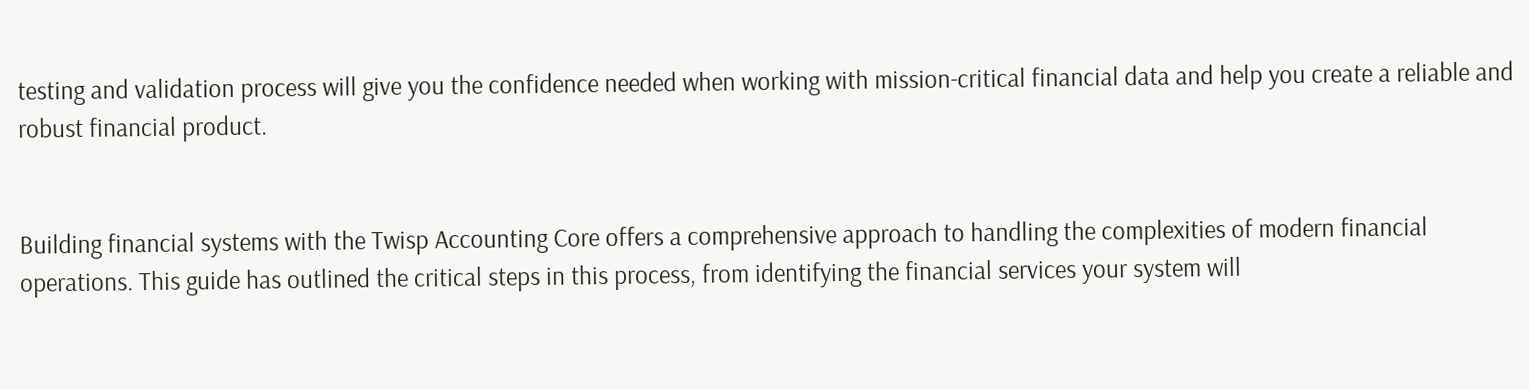testing and validation process will give you the confidence needed when working with mission-critical financial data and help you create a reliable and robust financial product.


Building financial systems with the Twisp Accounting Core offers a comprehensive approach to handling the complexities of modern financial operations. This guide has outlined the critical steps in this process, from identifying the financial services your system will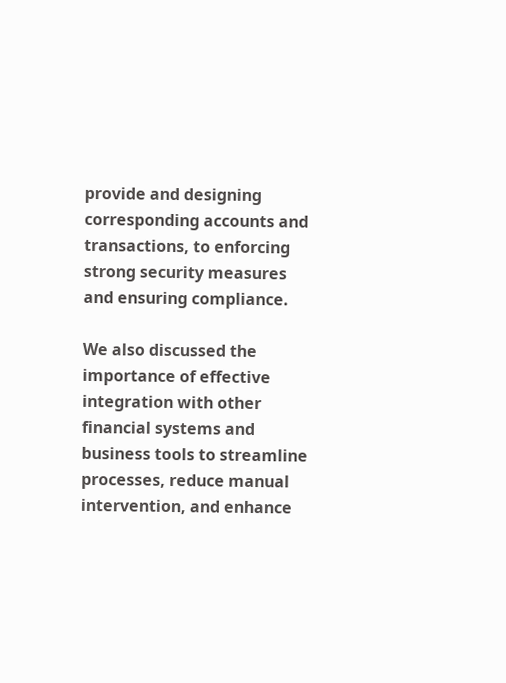provide and designing corresponding accounts and transactions, to enforcing strong security measures and ensuring compliance.

We also discussed the importance of effective integration with other financial systems and business tools to streamline processes, reduce manual intervention, and enhance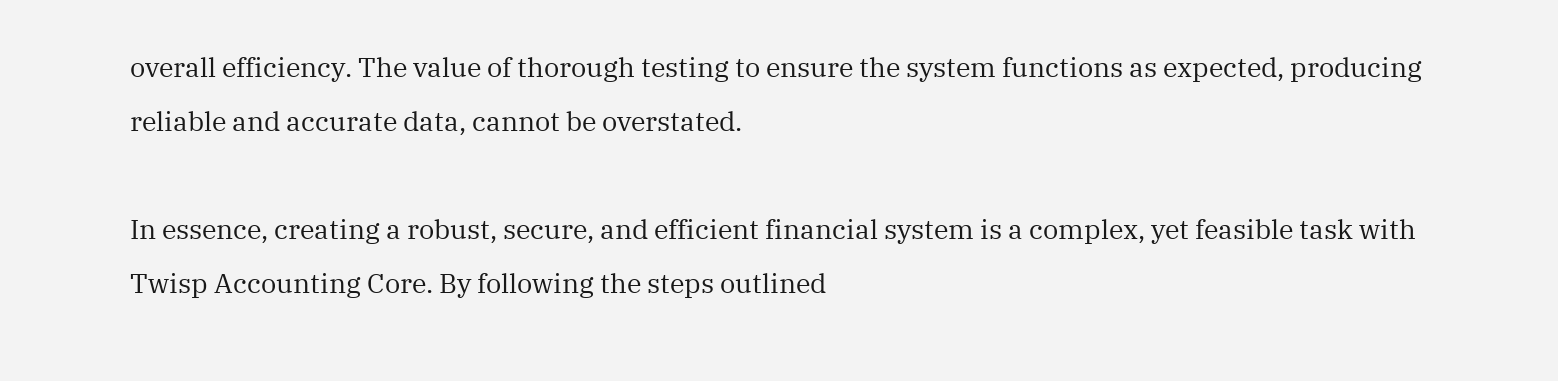overall efficiency. The value of thorough testing to ensure the system functions as expected, producing reliable and accurate data, cannot be overstated.

In essence, creating a robust, secure, and efficient financial system is a complex, yet feasible task with Twisp Accounting Core. By following the steps outlined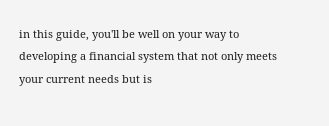in this guide, you'll be well on your way to developing a financial system that not only meets your current needs but is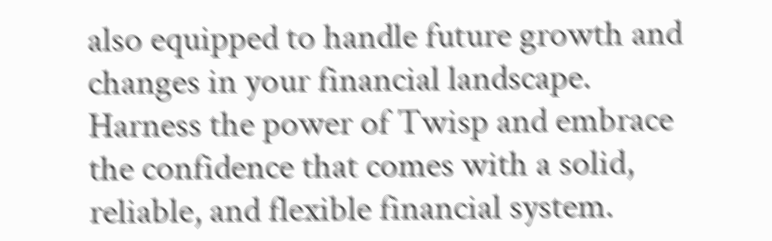also equipped to handle future growth and changes in your financial landscape. Harness the power of Twisp and embrace the confidence that comes with a solid, reliable, and flexible financial system.